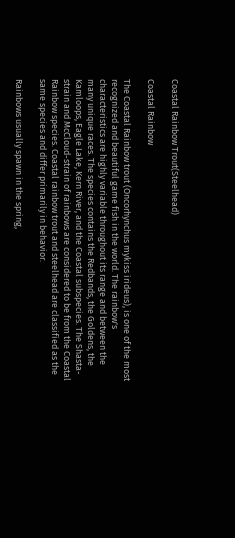Coastal Rainbow Trout(Steelhead)

Coastal Rainbow

The Coastal Rainbow trout (Oncorhynchus mykiss irideus), is one of the most recognized and beautiful game fish in the world. The rainbow's characteristics are highly variable throughout its range and between the many unique races. The species contains the Redbands, the Goldens, the Kamloops, Eagle Lake, Kern River, and the Coastal subspecies. The Shasta-strain and McCloud-strain of rainbows are considered to be from the Coastal Rainbow species. Coastal rainbow trout and steelhead are classified as the same species and differ primarily in behavior.

Rainbows usually spawn in the spring,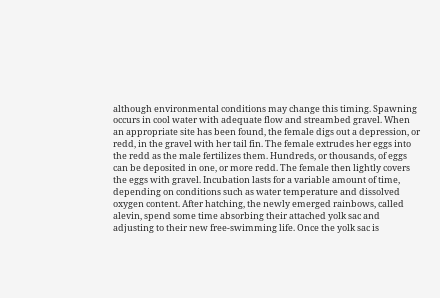although environmental conditions may change this timing. Spawning occurs in cool water with adequate flow and streambed gravel. When an appropriate site has been found, the female digs out a depression, or redd, in the gravel with her tail fin. The female extrudes her eggs into the redd as the male fertilizes them. Hundreds, or thousands, of eggs can be deposited in one, or more redd. The female then lightly covers the eggs with gravel. Incubation lasts for a variable amount of time, depending on conditions such as water temperature and dissolved oxygen content. After hatching, the newly emerged rainbows, called alevin, spend some time absorbing their attached yolk sac and adjusting to their new free-swimming life. Once the yolk sac is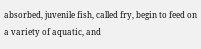absorbed, juvenile fish, called fry, begin to feed on a variety of aquatic, and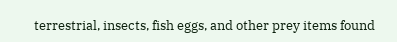terrestrial, insects, fish eggs, and other prey items found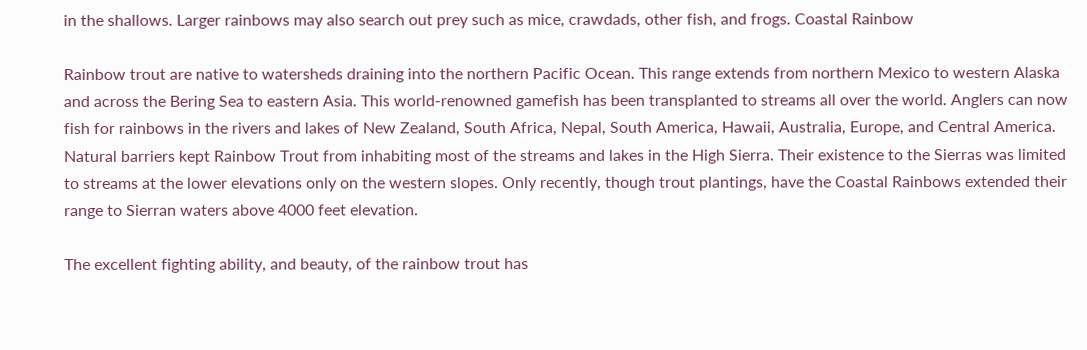in the shallows. Larger rainbows may also search out prey such as mice, crawdads, other fish, and frogs. Coastal Rainbow

Rainbow trout are native to watersheds draining into the northern Pacific Ocean. This range extends from northern Mexico to western Alaska and across the Bering Sea to eastern Asia. This world-renowned gamefish has been transplanted to streams all over the world. Anglers can now fish for rainbows in the rivers and lakes of New Zealand, South Africa, Nepal, South America, Hawaii, Australia, Europe, and Central America. Natural barriers kept Rainbow Trout from inhabiting most of the streams and lakes in the High Sierra. Their existence to the Sierras was limited to streams at the lower elevations only on the western slopes. Only recently, though trout plantings, have the Coastal Rainbows extended their range to Sierran waters above 4000 feet elevation.

The excellent fighting ability, and beauty, of the rainbow trout has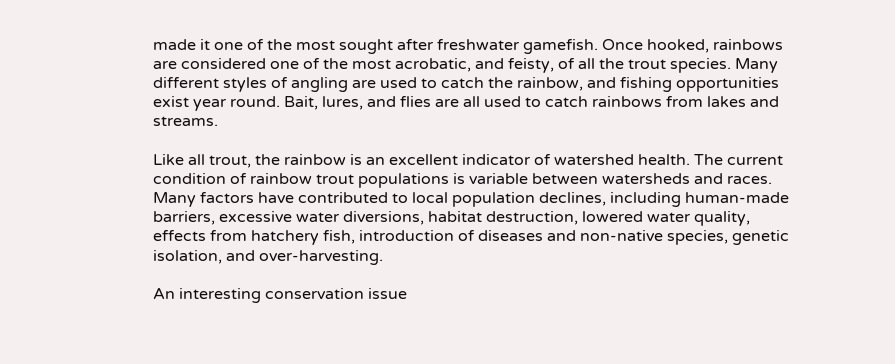made it one of the most sought after freshwater gamefish. Once hooked, rainbows are considered one of the most acrobatic, and feisty, of all the trout species. Many different styles of angling are used to catch the rainbow, and fishing opportunities exist year round. Bait, lures, and flies are all used to catch rainbows from lakes and streams.

Like all trout, the rainbow is an excellent indicator of watershed health. The current condition of rainbow trout populations is variable between watersheds and races. Many factors have contributed to local population declines, including human-made barriers, excessive water diversions, habitat destruction, lowered water quality, effects from hatchery fish, introduction of diseases and non-native species, genetic isolation, and over-harvesting.

An interesting conservation issue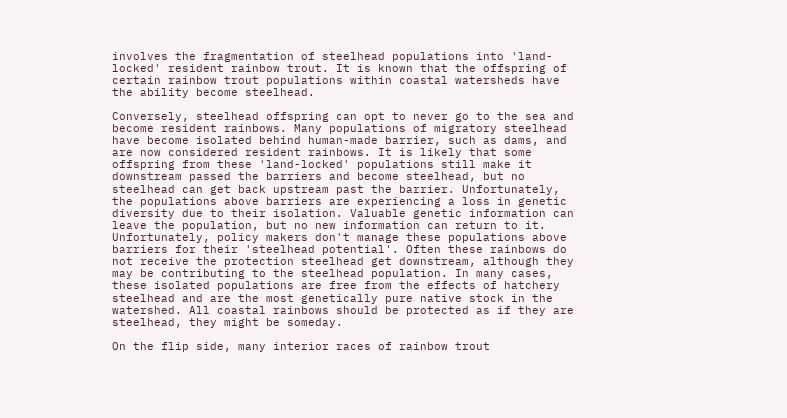involves the fragmentation of steelhead populations into 'land-locked' resident rainbow trout. It is known that the offspring of certain rainbow trout populations within coastal watersheds have the ability become steelhead.

Conversely, steelhead offspring can opt to never go to the sea and become resident rainbows. Many populations of migratory steelhead have become isolated behind human-made barrier, such as dams, and are now considered resident rainbows. It is likely that some offspring from these 'land-locked' populations still make it downstream passed the barriers and become steelhead, but no steelhead can get back upstream past the barrier. Unfortunately, the populations above barriers are experiencing a loss in genetic diversity due to their isolation. Valuable genetic information can leave the population, but no new information can return to it. Unfortunately, policy makers don't manage these populations above barriers for their 'steelhead potential'. Often these rainbows do not receive the protection steelhead get downstream, although they may be contributing to the steelhead population. In many cases, these isolated populations are free from the effects of hatchery steelhead and are the most genetically pure native stock in the watershed. All coastal rainbows should be protected as if they are steelhead, they might be someday.

On the flip side, many interior races of rainbow trout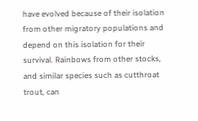have evolved because of their isolation from other migratory populations and depend on this isolation for their survival. Rainbows from other stocks, and similar species such as cutthroat trout, can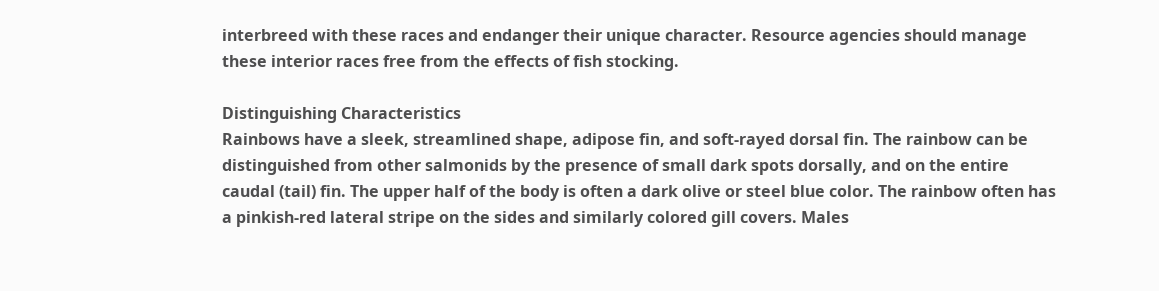interbreed with these races and endanger their unique character. Resource agencies should manage these interior races free from the effects of fish stocking.

Distinguishing Characteristics
Rainbows have a sleek, streamlined shape, adipose fin, and soft-rayed dorsal fin. The rainbow can be distinguished from other salmonids by the presence of small dark spots dorsally, and on the entire caudal (tail) fin. The upper half of the body is often a dark olive or steel blue color. The rainbow often has a pinkish-red lateral stripe on the sides and similarly colored gill covers. Males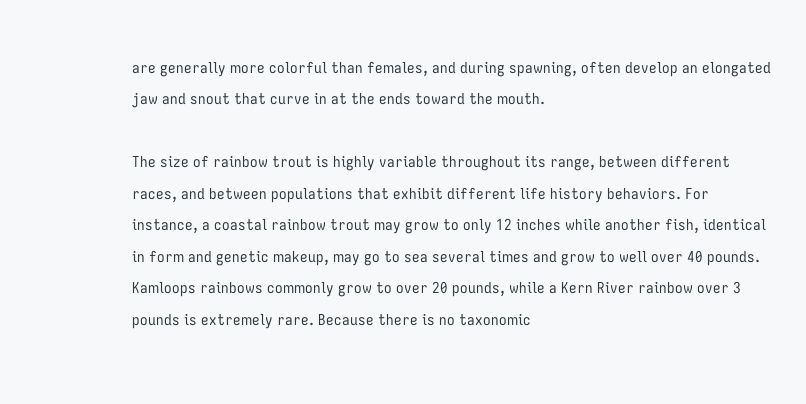are generally more colorful than females, and during spawning, often develop an elongated jaw and snout that curve in at the ends toward the mouth.

The size of rainbow trout is highly variable throughout its range, between different races, and between populations that exhibit different life history behaviors. For instance, a coastal rainbow trout may grow to only 12 inches while another fish, identical in form and genetic makeup, may go to sea several times and grow to well over 40 pounds. Kamloops rainbows commonly grow to over 20 pounds, while a Kern River rainbow over 3 pounds is extremely rare. Because there is no taxonomic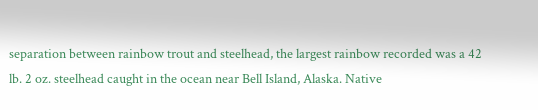separation between rainbow trout and steelhead, the largest rainbow recorded was a 42 lb. 2 oz. steelhead caught in the ocean near Bell Island, Alaska. Native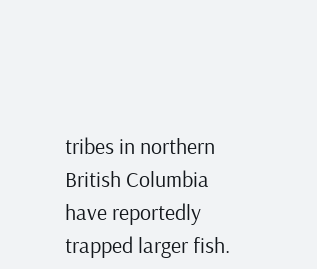tribes in northern British Columbia have reportedly trapped larger fish.